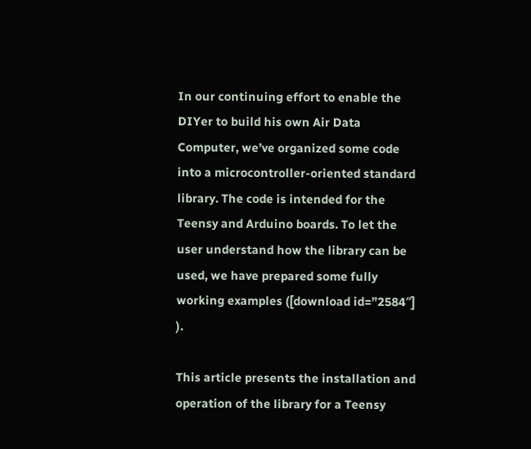In our continuing effort to enable the DIYer to build his own Air Data Computer, we’ve organized some code into a microcontroller-oriented standard library. The code is intended for the Teensy and Arduino boards. To let the user understand how the library can be used, we have prepared some fully working examples ([download id=”2584″] ).

This article presents the installation and operation of the library for a Teensy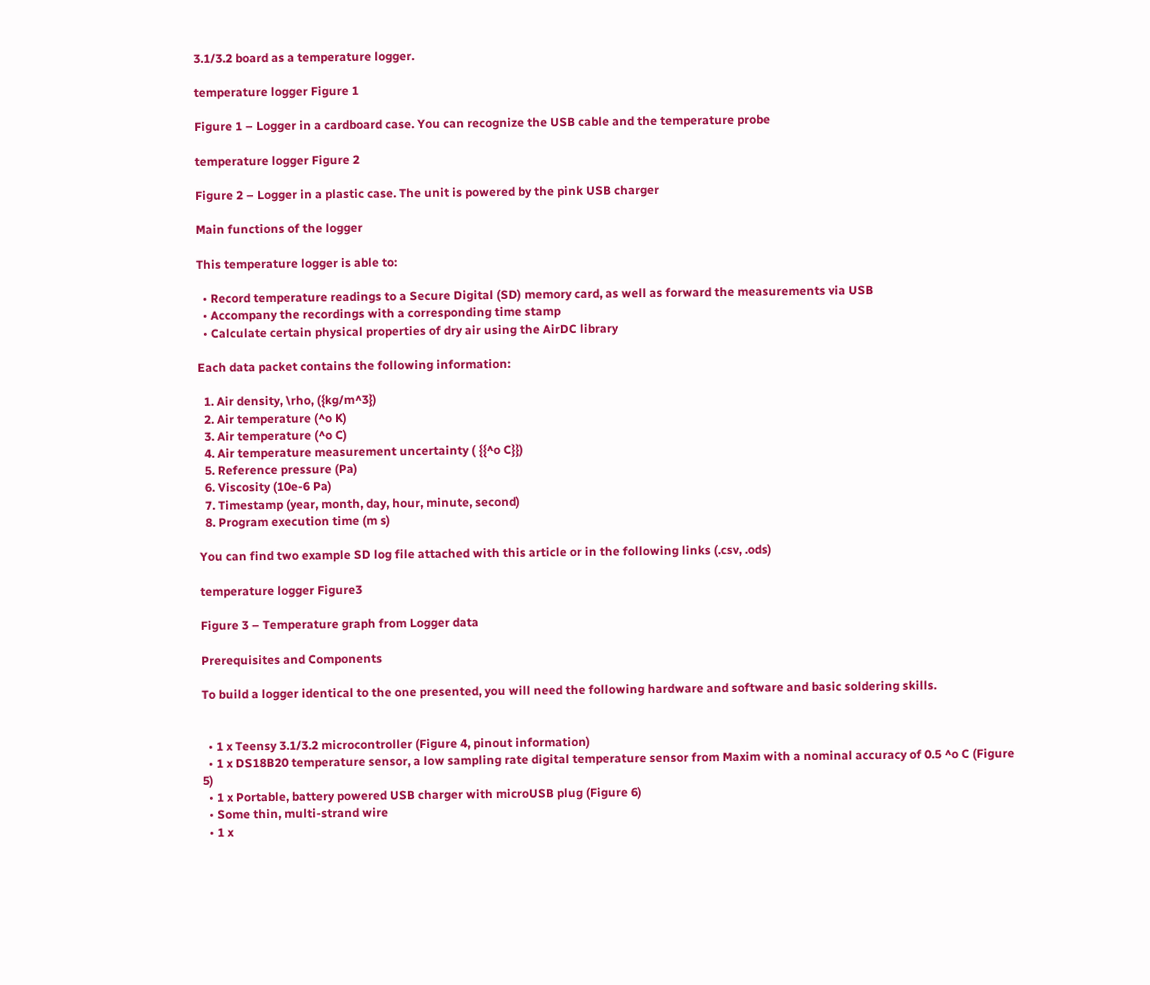3.1/3.2 board as a temperature logger.

temperature logger Figure 1

Figure 1 – Logger in a cardboard case. You can recognize the USB cable and the temperature probe

temperature logger Figure 2

Figure 2 – Logger in a plastic case. The unit is powered by the pink USB charger

Main functions of the logger

This temperature logger is able to:

  • Record temperature readings to a Secure Digital (SD) memory card, as well as forward the measurements via USB
  • Accompany the recordings with a corresponding time stamp
  • Calculate certain physical properties of dry air using the AirDC library

Each data packet contains the following information:

  1. Air density, \rho, ({kg/m^3})
  2. Air temperature (^o K)
  3. Air temperature (^o C)
  4. Air temperature measurement uncertainty ( {{^o C}})
  5. Reference pressure (Pa)
  6. Viscosity (10e-6 Pa)
  7. Timestamp (year, month, day, hour, minute, second)
  8. Program execution time (m s)

You can find two example SD log file attached with this article or in the following links (.csv, .ods)

temperature logger Figure3

Figure 3 – Temperature graph from Logger data

Prerequisites and Components

To build a logger identical to the one presented, you will need the following hardware and software and basic soldering skills.


  • 1 x Teensy 3.1/3.2 microcontroller (Figure 4, pinout information)
  • 1 x DS18B20 temperature sensor, a low sampling rate digital temperature sensor from Maxim with a nominal accuracy of 0.5 ^o C (Figure 5)
  • 1 x Portable, battery powered USB charger with microUSB plug (Figure 6)
  • Some thin, multi-strand wire
  • 1 x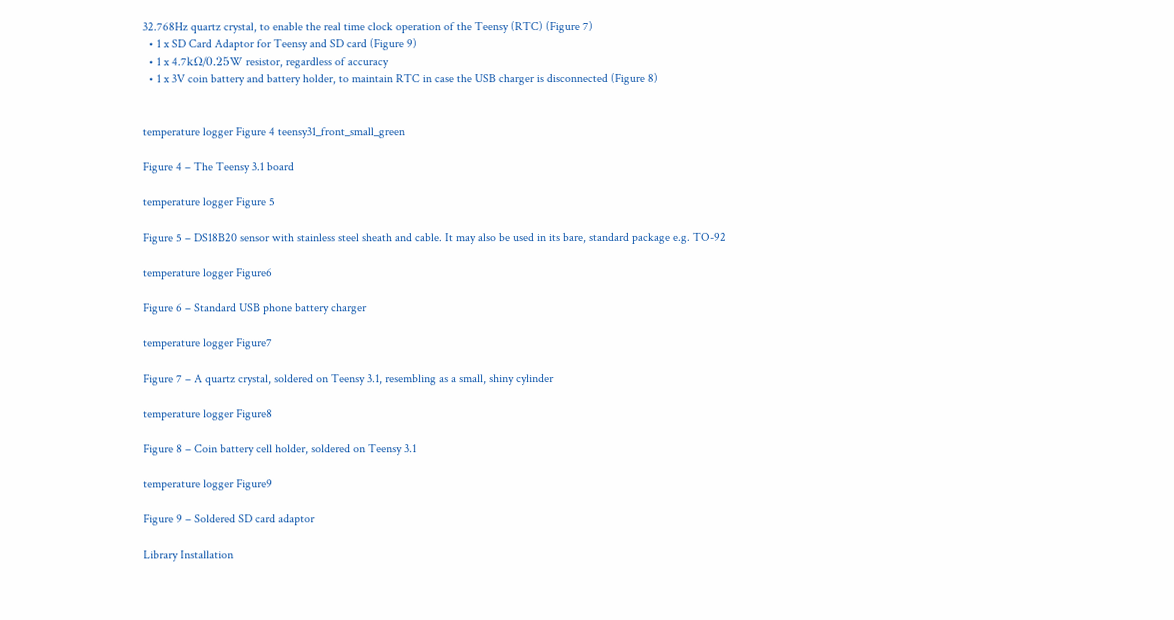32.768Hz quartz crystal, to enable the real time clock operation of the Teensy (RTC) (Figure 7)
  • 1 x SD Card Adaptor for Teensy and SD card (Figure 9)
  • 1 x 4.7kΩ/0.25W resistor, regardless of accuracy
  • 1 x 3V coin battery and battery holder, to maintain RTC in case the USB charger is disconnected (Figure 8)


temperature logger Figure 4 teensy31_front_small_green

Figure 4 – The Teensy 3.1 board

temperature logger Figure 5

Figure 5 – DS18B20 sensor with stainless steel sheath and cable. It may also be used in its bare, standard package e.g. TO-92

temperature logger Figure6

Figure 6 – Standard USB phone battery charger

temperature logger Figure7

Figure 7 – A quartz crystal, soldered on Teensy 3.1, resembling as a small, shiny cylinder

temperature logger Figure8

Figure 8 – Coin battery cell holder, soldered on Teensy 3.1

temperature logger Figure9

Figure 9 – Soldered SD card adaptor

Library Installation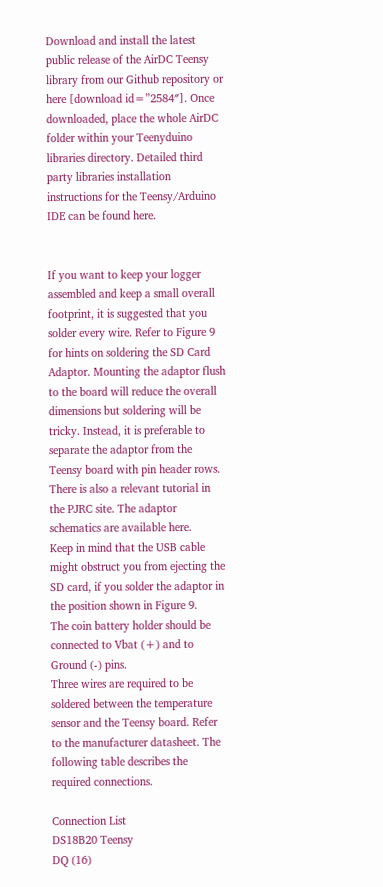Download and install the latest public release of the AirDC Teensy library from our Github repository or here [download id=”2584″]. Once downloaded, place the whole AirDC folder within your Teenyduino libraries directory. Detailed third party libraries installation instructions for the Teensy/Arduino IDE can be found here.


If you want to keep your logger assembled and keep a small overall footprint, it is suggested that you solder every wire. Refer to Figure 9 for hints on soldering the SD Card Adaptor. Mounting the adaptor flush to the board will reduce the overall dimensions but soldering will be tricky. Instead, it is preferable to separate the adaptor from the Teensy board with pin header rows. There is also a relevant tutorial in the PJRC site. The adaptor schematics are available here.
Keep in mind that the USB cable might obstruct you from ejecting the SD card, if you solder the adaptor in the position shown in Figure 9.
The coin battery holder should be connected to Vbat (+) and to Ground (-) pins.
Three wires are required to be soldered between the temperature sensor and the Teensy board. Refer to the manufacturer datasheet. The following table describes the required connections.

Connection List
DS18B20 Teensy
DQ (16)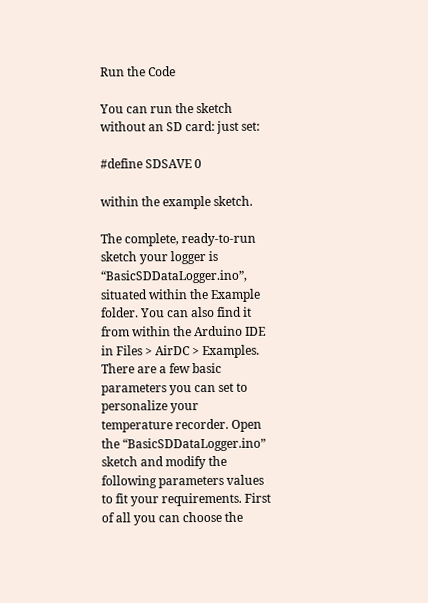Run the Code

You can run the sketch without an SD card: just set:

#define SDSAVE 0

within the example sketch.

The complete, ready-to-run sketch your logger is “BasicSDDataLogger.ino”, situated within the Example folder. You can also find it from within the Arduino IDE in Files > AirDC > Examples. There are a few basic parameters you can set to personalize your temperature recorder. Open the “BasicSDDataLogger.ino” sketch and modify the following parameters values to fit your requirements. First of all you can choose the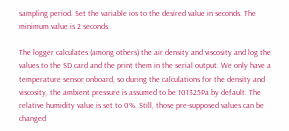sampling period. Set the variable ios to the desired value in seconds. The minimum value is 2 seconds.

The logger calculates (among others) the air density and viscosity and log the values to the SD card and the print them in the serial output. We only have a temperature sensor onboard, so during the calculations for the density and viscosity, the ambient pressure is assumed to be 101325Pa by default. The relative humidity value is set to 0%. Still, those pre-supposed values can be changed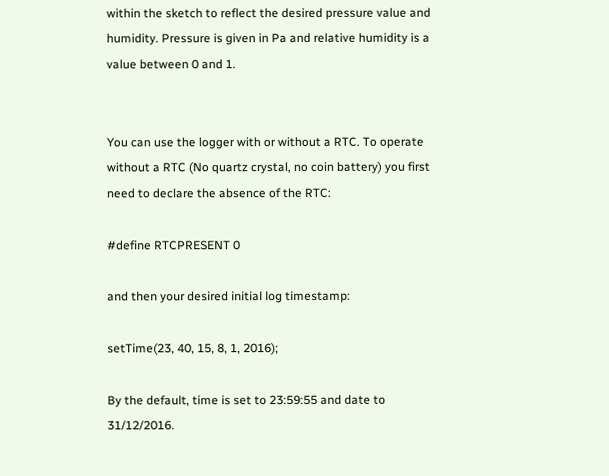within the sketch to reflect the desired pressure value and humidity. Pressure is given in Pa and relative humidity is a value between 0 and 1.


You can use the logger with or without a RTC. To operate without a RTC (No quartz crystal, no coin battery) you first need to declare the absence of the RTC:

#define RTCPRESENT 0

and then your desired initial log timestamp:

setTime(23, 40, 15, 8, 1, 2016);

By the default, time is set to 23:59:55 and date to 31/12/2016.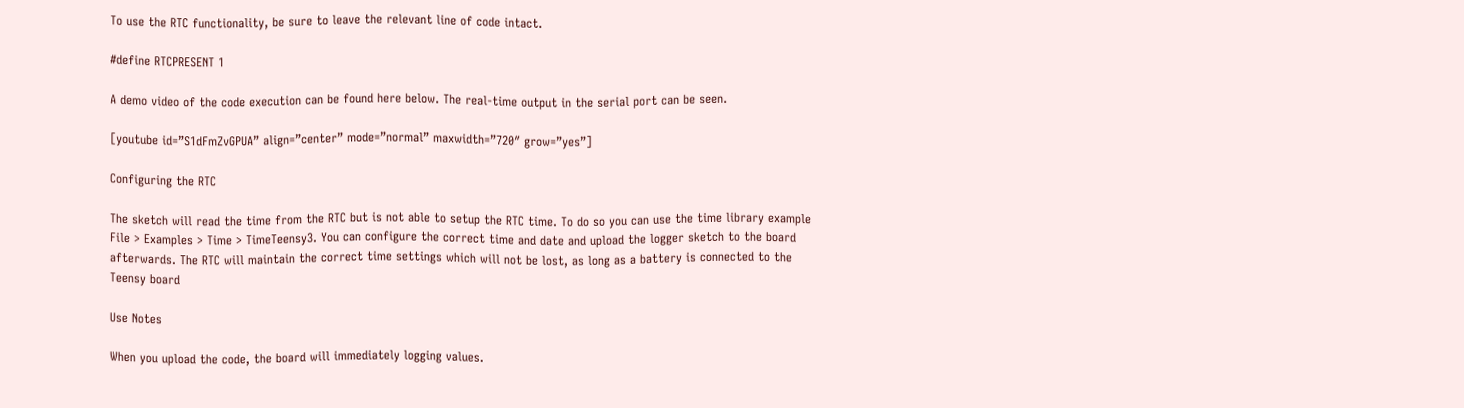To use the RTC functionality, be sure to leave the relevant line of code intact.

#define RTCPRESENT 1

A demo video of the code execution can be found here below. The real-time output in the serial port can be seen.

[youtube id=”S1dFmZvGPUA” align=”center” mode=”normal” maxwidth=”720″ grow=”yes”]

Configuring the RTC

The sketch will read the time from the RTC but is not able to setup the RTC time. To do so you can use the time library example File > Examples > Time > TimeTeensy3. You can configure the correct time and date and upload the logger sketch to the board afterwards. The RTC will maintain the correct time settings which will not be lost, as long as a battery is connected to the Teensy board

Use Notes

When you upload the code, the board will immediately logging values.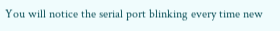You will notice the serial port blinking every time new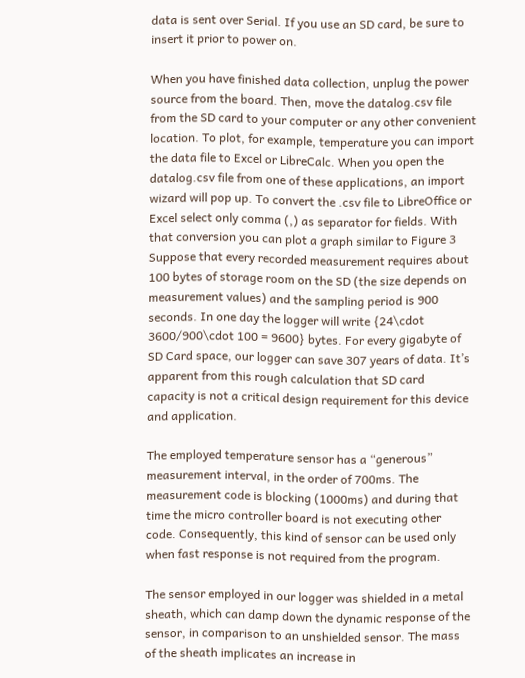data is sent over Serial. If you use an SD card, be sure to insert it prior to power on.

When you have finished data collection, unplug the power source from the board. Then, move the datalog.csv file from the SD card to your computer or any other convenient location. To plot, for example, temperature you can import the data file to Excel or LibreCalc. When you open the datalog.csv file from one of these applications, an import wizard will pop up. To convert the .csv file to LibreOffice or Excel select only comma (,) as separator for fields. With that conversion you can plot a graph similar to Figure 3 Suppose that every recorded measurement requires about 100 bytes of storage room on the SD (the size depends on measurement values) and the sampling period is 900 seconds. In one day the logger will write {24\cdot 3600/900\cdot 100 = 9600} bytes. For every gigabyte of SD Card space, our logger can save 307 years of data. It’s apparent from this rough calculation that SD card capacity is not a critical design requirement for this device and application.

The employed temperature sensor has a “generous” measurement interval, in the order of 700ms. The measurement code is blocking (1000ms) and during that time the micro controller board is not executing other code. Consequently, this kind of sensor can be used only when fast response is not required from the program.

The sensor employed in our logger was shielded in a metal sheath, which can damp down the dynamic response of the sensor, in comparison to an unshielded sensor. The mass of the sheath implicates an increase in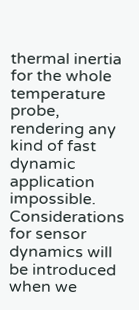thermal inertia for the whole temperature probe, rendering any kind of fast dynamic application impossible. Considerations for sensor dynamics will be introduced when we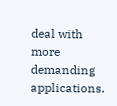deal with more demanding applications.